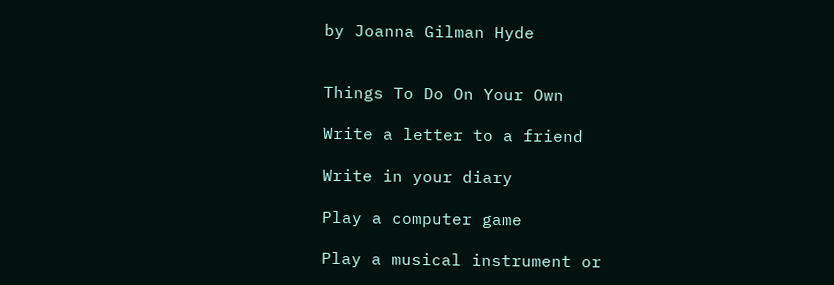by Joanna Gilman Hyde


Things To Do On Your Own

Write a letter to a friend

Write in your diary

Play a computer game

Play a musical instrument or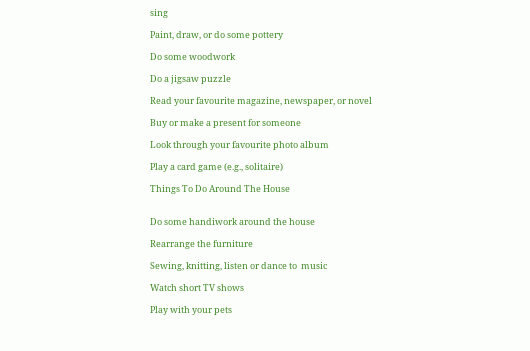sing

Paint, draw, or do some pottery

Do some woodwork

Do a jigsaw puzzle

Read your favourite magazine, newspaper, or novel

Buy or make a present for someone

Look through your favourite photo album

Play a card game (e.g., solitaire)

Things To Do Around The House


Do some handiwork around the house

Rearrange the furniture

Sewing, knitting, listen or dance to  music

Watch short TV shows

Play with your pets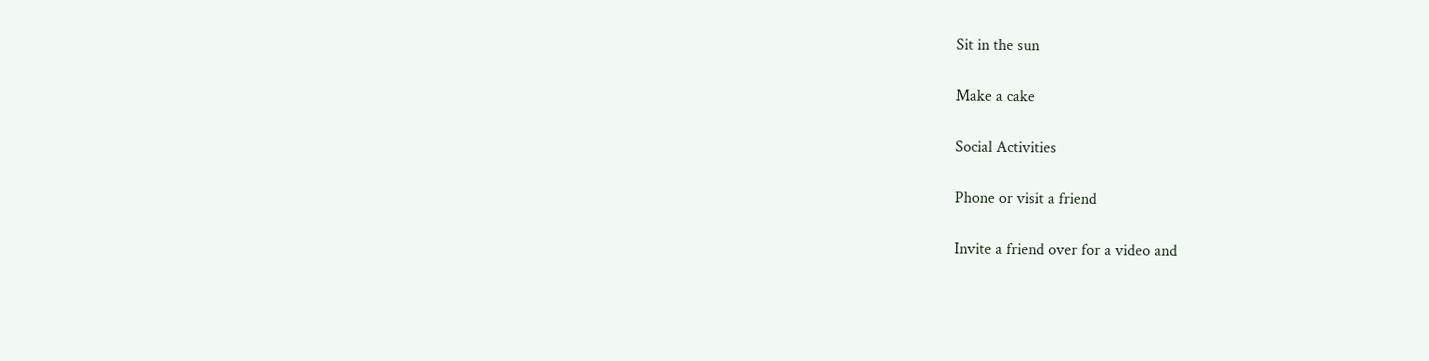Sit in the sun

Make a cake

Social Activities

Phone or visit a friend

Invite a friend over for a video and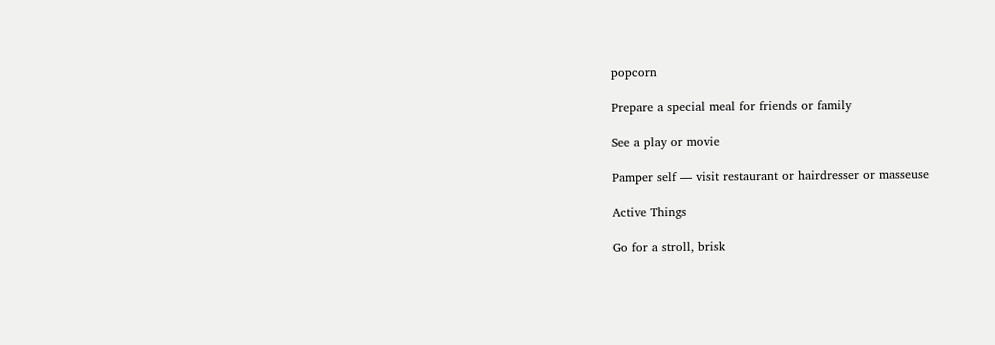popcorn

Prepare a special meal for friends or family

See a play or movie

Pamper self — visit restaurant or hairdresser or masseuse

Active Things

Go for a stroll, brisk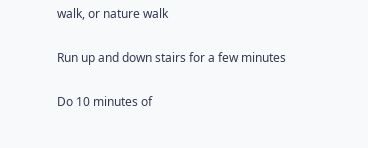walk, or nature walk

Run up and down stairs for a few minutes

Do 10 minutes of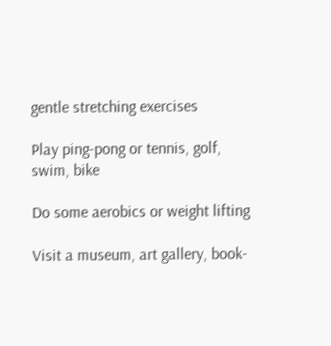gentle stretching exercises

Play ping-pong or tennis, golf, swim, bike

Do some aerobics or weight lifting

Visit a museum, art gallery, book-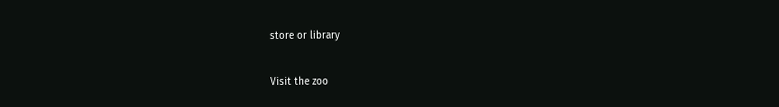store or library

Visit the zoo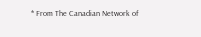* From The Canadian Network of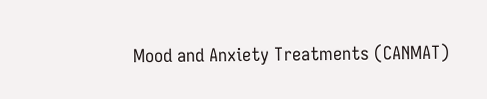Mood and Anxiety Treatments (CANMAT)